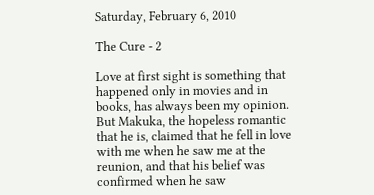Saturday, February 6, 2010

The Cure - 2

Love at first sight is something that happened only in movies and in books, has always been my opinion. But Makuka, the hopeless romantic that he is, claimed that he fell in love with me when he saw me at the reunion, and that his belief was confirmed when he saw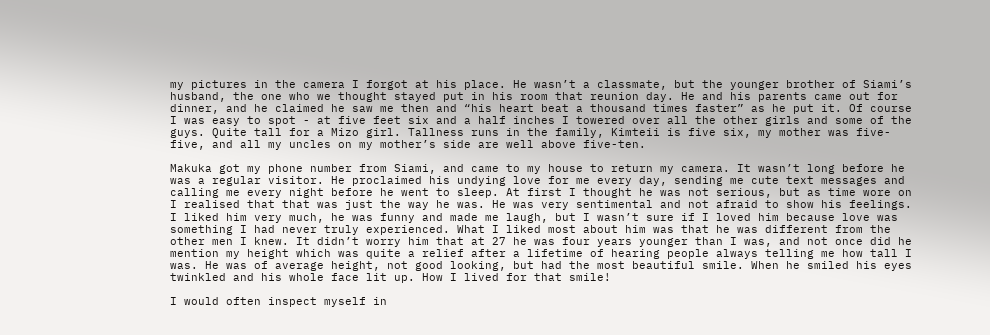my pictures in the camera I forgot at his place. He wasn’t a classmate, but the younger brother of Siami’s husband, the one who we thought stayed put in his room that reunion day. He and his parents came out for dinner, and he claimed he saw me then and “his heart beat a thousand times faster” as he put it. Of course I was easy to spot - at five feet six and a half inches I towered over all the other girls and some of the guys. Quite tall for a Mizo girl. Tallness runs in the family, Kimteii is five six, my mother was five-five, and all my uncles on my mother’s side are well above five-ten.

Makuka got my phone number from Siami, and came to my house to return my camera. It wasn’t long before he was a regular visitor. He proclaimed his undying love for me every day, sending me cute text messages and calling me every night before he went to sleep. At first I thought he was not serious, but as time wore on I realised that that was just the way he was. He was very sentimental and not afraid to show his feelings. I liked him very much, he was funny and made me laugh, but I wasn’t sure if I loved him because love was something I had never truly experienced. What I liked most about him was that he was different from the other men I knew. It didn’t worry him that at 27 he was four years younger than I was, and not once did he mention my height which was quite a relief after a lifetime of hearing people always telling me how tall I was. He was of average height, not good looking, but had the most beautiful smile. When he smiled his eyes twinkled and his whole face lit up. How I lived for that smile!

I would often inspect myself in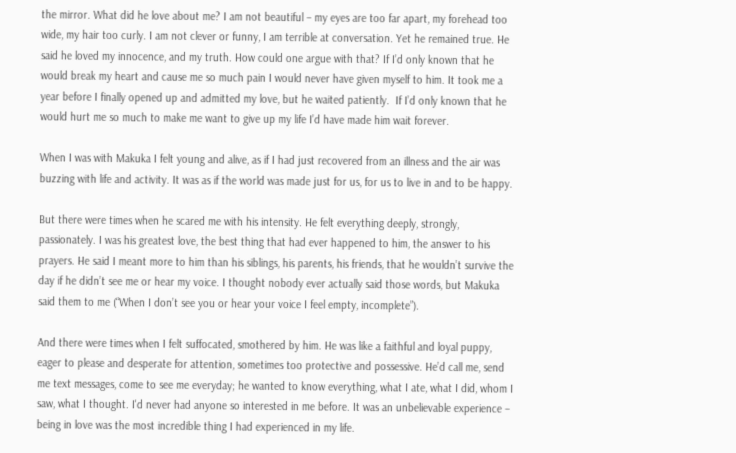the mirror. What did he love about me? I am not beautiful – my eyes are too far apart, my forehead too wide, my hair too curly. I am not clever or funny, I am terrible at conversation. Yet he remained true. He said he loved my innocence, and my truth. How could one argue with that? If I’d only known that he would break my heart and cause me so much pain I would never have given myself to him. It took me a year before I finally opened up and admitted my love, but he waited patiently.  If I’d only known that he would hurt me so much to make me want to give up my life I’d have made him wait forever.

When I was with Makuka I felt young and alive, as if I had just recovered from an illness and the air was buzzing with life and activity. It was as if the world was made just for us, for us to live in and to be happy.

But there were times when he scared me with his intensity. He felt everything deeply, strongly, passionately. I was his greatest love, the best thing that had ever happened to him, the answer to his prayers. He said I meant more to him than his siblings, his parents, his friends, that he wouldn’t survive the day if he didn’t see me or hear my voice. I thought nobody ever actually said those words, but Makuka said them to me (“When I don’t see you or hear your voice I feel empty, incomplete”).

And there were times when I felt suffocated, smothered by him. He was like a faithful and loyal puppy, eager to please and desperate for attention, sometimes too protective and possessive. He’d call me, send me text messages, come to see me everyday; he wanted to know everything, what I ate, what I did, whom I saw, what I thought. I'd never had anyone so interested in me before. It was an unbelievable experience – being in love was the most incredible thing I had experienced in my life.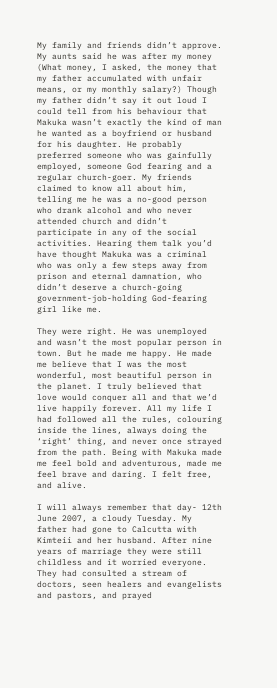My family and friends didn’t approve. My aunts said he was after my money (What money, I asked, the money that my father accumulated with unfair means, or my monthly salary?) Though my father didn’t say it out loud I could tell from his behaviour that Makuka wasn’t exactly the kind of man he wanted as a boyfriend or husband for his daughter. He probably preferred someone who was gainfully employed, someone God fearing and a regular church-goer. My friends claimed to know all about him, telling me he was a no-good person who drank alcohol and who never attended church and didn’t participate in any of the social activities. Hearing them talk you’d have thought Makuka was a criminal who was only a few steps away from prison and eternal damnation, who didn’t deserve a church-going government-job-holding God-fearing girl like me.

They were right. He was unemployed and wasn’t the most popular person in town. But he made me happy. He made me believe that I was the most wonderful, most beautiful person in the planet. I truly believed that love would conquer all and that we’d live happily forever. All my life I had followed all the rules, colouring inside the lines, always doing the ‘right’ thing, and never once strayed from the path. Being with Makuka made me feel bold and adventurous, made me feel brave and daring. I felt free, and alive.

I will always remember that day- 12th June 2007, a cloudy Tuesday. My father had gone to Calcutta with Kimteii and her husband. After nine years of marriage they were still childless and it worried everyone. They had consulted a stream of doctors, seen healers and evangelists and pastors, and prayed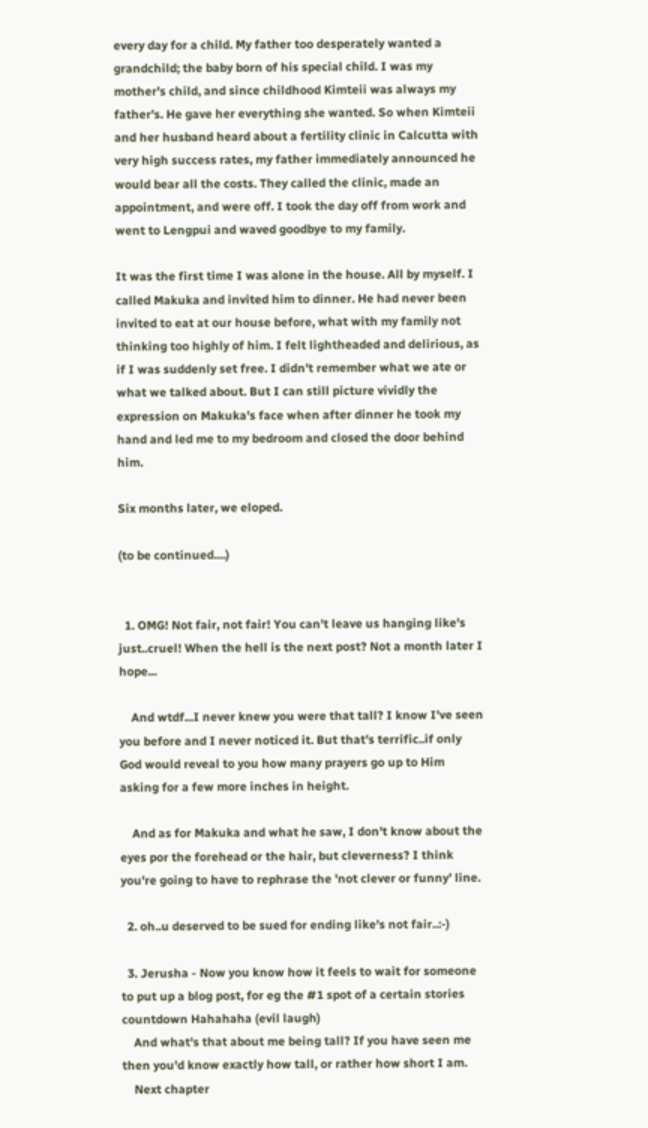every day for a child. My father too desperately wanted a grandchild; the baby born of his special child. I was my mother's child, and since childhood Kimteii was always my father's. He gave her everything she wanted. So when Kimteii and her husband heard about a fertility clinic in Calcutta with very high success rates, my father immediately announced he would bear all the costs. They called the clinic, made an appointment, and were off. I took the day off from work and went to Lengpui and waved goodbye to my family.

It was the first time I was alone in the house. All by myself. I called Makuka and invited him to dinner. He had never been invited to eat at our house before, what with my family not thinking too highly of him. I felt lightheaded and delirious, as if I was suddenly set free. I didn't remember what we ate or what we talked about. But I can still picture vividly the expression on Makuka's face when after dinner he took my hand and led me to my bedroom and closed the door behind him.

Six months later, we eloped.

(to be continued....)


  1. OMG! Not fair, not fair! You can't leave us hanging like's just..cruel! When the hell is the next post? Not a month later I hope...

    And wtdf...I never knew you were that tall? I know I've seen you before and I never noticed it. But that's terrific..if only God would reveal to you how many prayers go up to Him asking for a few more inches in height.

    And as for Makuka and what he saw, I don't know about the eyes por the forehead or the hair, but cleverness? I think you're going to have to rephrase the 'not clever or funny' line.

  2. oh..u deserved to be sued for ending like's not fair..:-)

  3. Jerusha - Now you know how it feels to wait for someone to put up a blog post, for eg the #1 spot of a certain stories countdown Hahahaha (evil laugh)
    And what's that about me being tall? If you have seen me then you'd know exactly how tall, or rather how short I am.
    Next chapter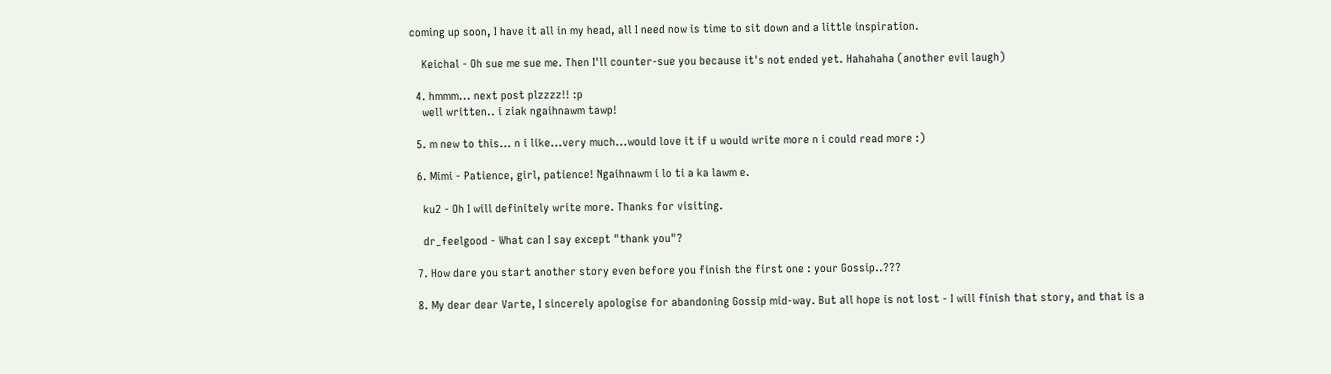coming up soon, I have it all in my head, all I need now is time to sit down and a little inspiration.

    Keichal - Oh sue me sue me. Then I'll counter-sue you because it's not ended yet. Hahahaha (another evil laugh)

  4. hmmm... next post plzzzz!! :p
    well written.. i ziak ngaihnawm tawp!

  5. m new to this... n i like...very much...would love it if u would write more n i could read more :)

  6. Mimi - Patience, girl, patience! Ngaihnawm i lo ti a ka lawm e.

    ku2 - Oh I will definitely write more. Thanks for visiting.

    dr_feelgood - What can I say except "thank you"?

  7. How dare you start another story even before you finish the first one : your Gossip..???

  8. My dear dear Varte, I sincerely apologise for abandoning Gossip mid-way. But all hope is not lost - I will finish that story, and that is a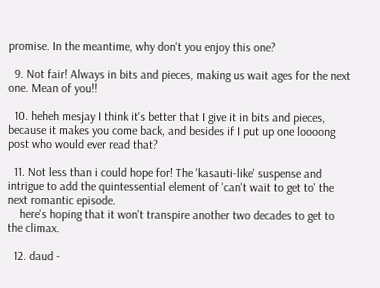promise. In the meantime, why don't you enjoy this one?

  9. Not fair! Always in bits and pieces, making us wait ages for the next one. Mean of you!!

  10. heheh mesjay I think it's better that I give it in bits and pieces, because it makes you come back, and besides if I put up one loooong post who would ever read that?

  11. Not less than i could hope for! The 'kasauti-like' suspense and intrigue to add the quintessential element of 'can't wait to get to' the next romantic episode.
    here's hoping that it won't transpire another two decades to get to the climax.

  12. daud -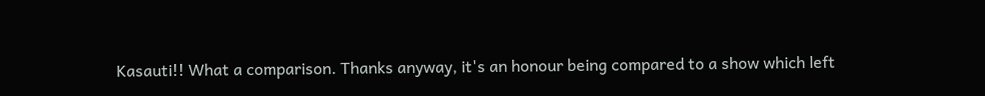Kasauti!! What a comparison. Thanks anyway, it's an honour being compared to a show which left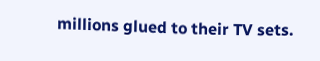millions glued to their TV sets.